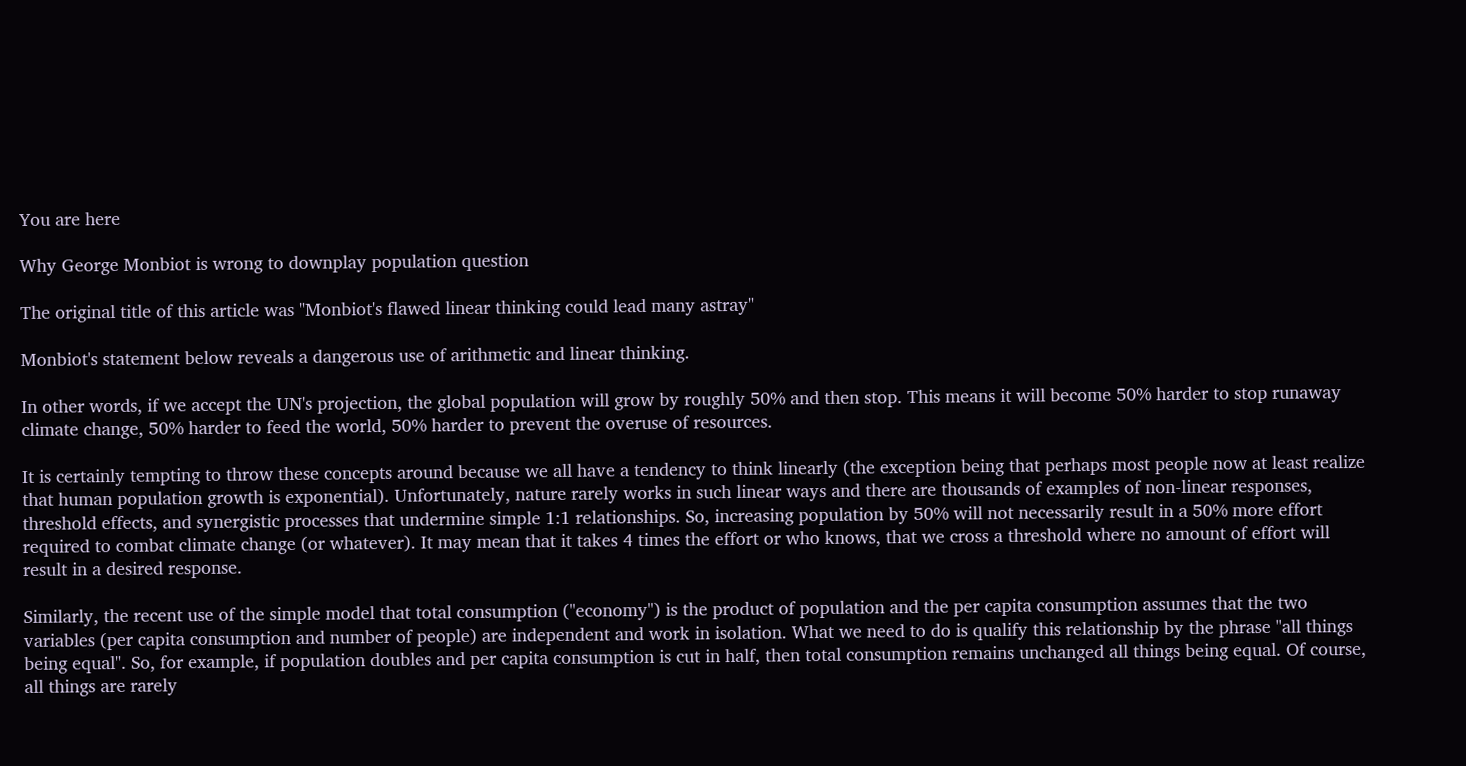You are here

Why George Monbiot is wrong to downplay population question

The original title of this article was "Monbiot's flawed linear thinking could lead many astray"

Monbiot's statement below reveals a dangerous use of arithmetic and linear thinking.

In other words, if we accept the UN's projection, the global population will grow by roughly 50% and then stop. This means it will become 50% harder to stop runaway climate change, 50% harder to feed the world, 50% harder to prevent the overuse of resources.

It is certainly tempting to throw these concepts around because we all have a tendency to think linearly (the exception being that perhaps most people now at least realize that human population growth is exponential). Unfortunately, nature rarely works in such linear ways and there are thousands of examples of non-linear responses, threshold effects, and synergistic processes that undermine simple 1:1 relationships. So, increasing population by 50% will not necessarily result in a 50% more effort required to combat climate change (or whatever). It may mean that it takes 4 times the effort or who knows, that we cross a threshold where no amount of effort will result in a desired response.

Similarly, the recent use of the simple model that total consumption ("economy") is the product of population and the per capita consumption assumes that the two variables (per capita consumption and number of people) are independent and work in isolation. What we need to do is qualify this relationship by the phrase "all things being equal". So, for example, if population doubles and per capita consumption is cut in half, then total consumption remains unchanged all things being equal. Of course, all things are rarely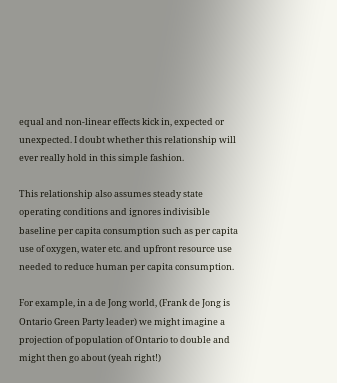equal and non-linear effects kick in, expected or unexpected. I doubt whether this relationship will ever really hold in this simple fashion.

This relationship also assumes steady state operating conditions and ignores indivisible baseline per capita consumption such as per capita use of oxygen, water etc. and upfront resource use needed to reduce human per capita consumption.

For example, in a de Jong world, (Frank de Jong is Ontario Green Party leader) we might imagine a projection of population of Ontario to double and might then go about (yeah right!)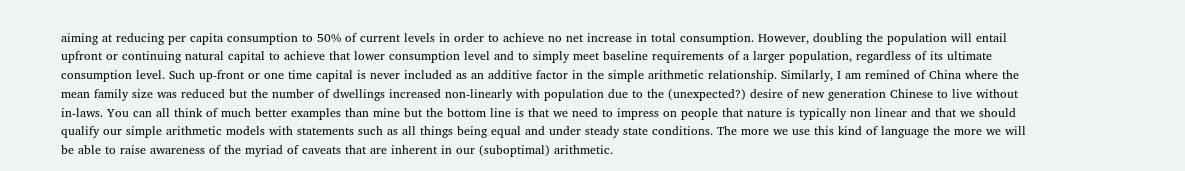aiming at reducing per capita consumption to 50% of current levels in order to achieve no net increase in total consumption. However, doubling the population will entail upfront or continuing natural capital to achieve that lower consumption level and to simply meet baseline requirements of a larger population, regardless of its ultimate consumption level. Such up-front or one time capital is never included as an additive factor in the simple arithmetic relationship. Similarly, I am remined of China where the mean family size was reduced but the number of dwellings increased non-linearly with population due to the (unexpected?) desire of new generation Chinese to live without in-laws. You can all think of much better examples than mine but the bottom line is that we need to impress on people that nature is typically non linear and that we should qualify our simple arithmetic models with statements such as all things being equal and under steady state conditions. The more we use this kind of language the more we will be able to raise awareness of the myriad of caveats that are inherent in our (suboptimal) arithmetic.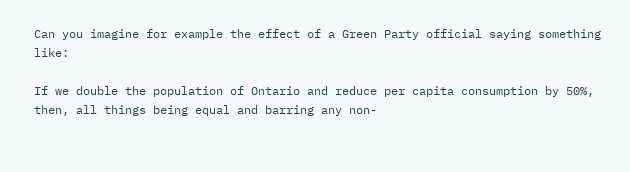Can you imagine for example the effect of a Green Party official saying something like:

If we double the population of Ontario and reduce per capita consumption by 50%, then, all things being equal and barring any non-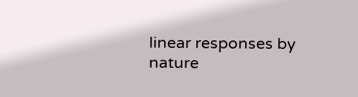linear responses by nature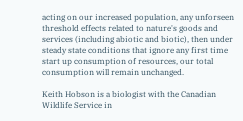acting on our increased population, any unforseen threshold effects related to nature's goods and services (including abiotic and biotic), then under steady state conditions that ignore any first time start up consumption of resources, our total consumption will remain unchanged.

Keith Hobson is a biologist with the Canadian Wildlife Service in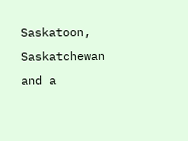Saskatoon, Saskatchewan and a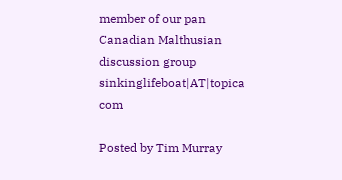member of our pan Canadian Malthusian discussion group sinkinglifeboat|AT|topica com

Posted by Tim Murray